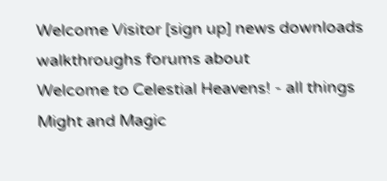Welcome Visitor [sign up] news downloads walkthroughs forums about
Welcome to Celestial Heavens! - all things Might and Magic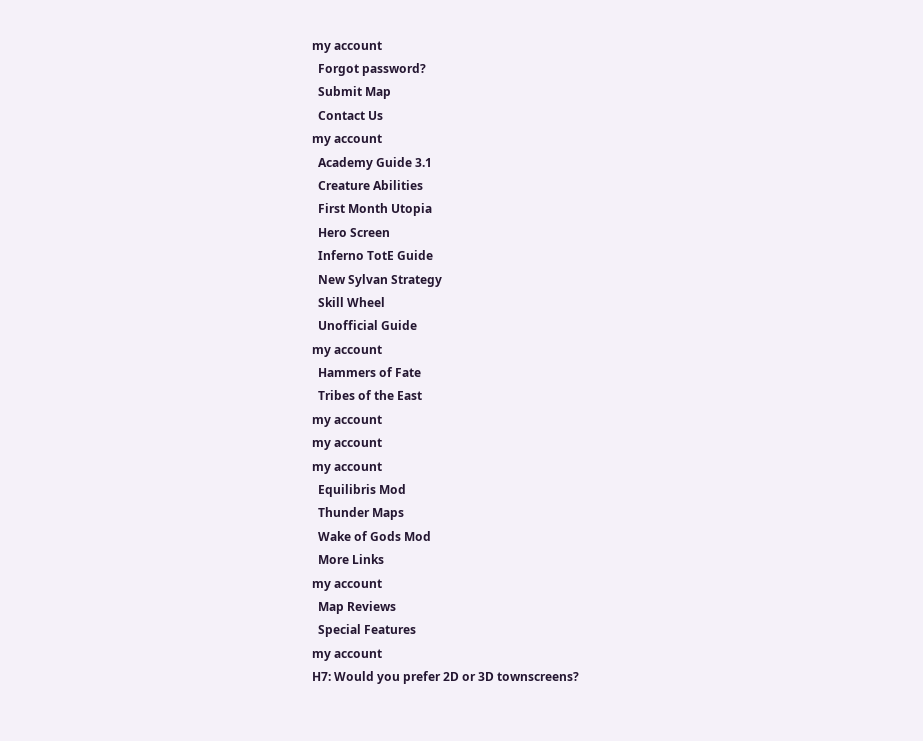my account
  Forgot password?
  Submit Map
  Contact Us
my account
  Academy Guide 3.1
  Creature Abilities
  First Month Utopia
  Hero Screen
  Inferno TotE Guide
  New Sylvan Strategy
  Skill Wheel
  Unofficial Guide
my account
  Hammers of Fate
  Tribes of the East
my account
my account
my account
  Equilibris Mod
  Thunder Maps
  Wake of Gods Mod
  More Links
my account
  Map Reviews
  Special Features
my account
H7: Would you prefer 2D or 3D townscreens?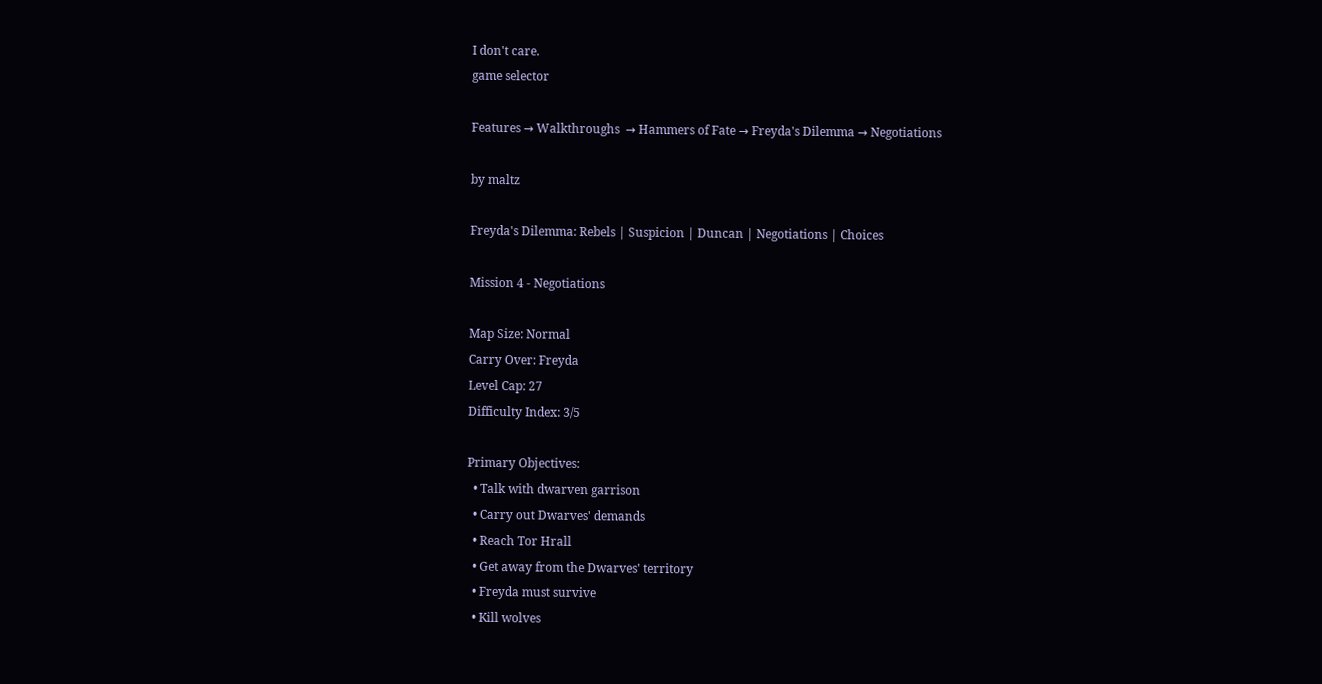I don't care.
game selector

Features → Walkthroughs  → Hammers of Fate → Freyda's Dilemma → Negotiations

by maltz

Freyda's Dilemma: Rebels | Suspicion | Duncan | Negotiations | Choices

Mission 4 - Negotiations

Map Size: Normal
Carry Over: Freyda
Level Cap: 27
Difficulty Index: 3/5

Primary Objectives:
  • Talk with dwarven garrison
  • Carry out Dwarves' demands
  • Reach Tor Hrall
  • Get away from the Dwarves' territory
  • Freyda must survive
  • Kill wolves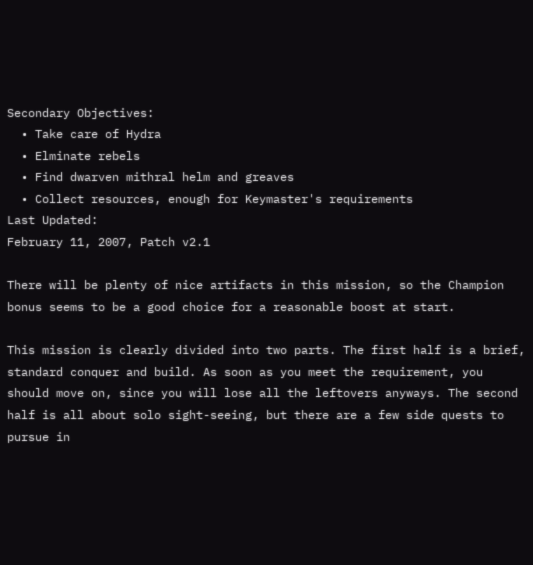Secondary Objectives:
  • Take care of Hydra
  • Elminate rebels
  • Find dwarven mithral helm and greaves
  • Collect resources, enough for Keymaster's requirements
Last Updated:
February 11, 2007, Patch v2.1

There will be plenty of nice artifacts in this mission, so the Champion bonus seems to be a good choice for a reasonable boost at start.

This mission is clearly divided into two parts. The first half is a brief, standard conquer and build. As soon as you meet the requirement, you should move on, since you will lose all the leftovers anyways. The second half is all about solo sight-seeing, but there are a few side quests to pursue in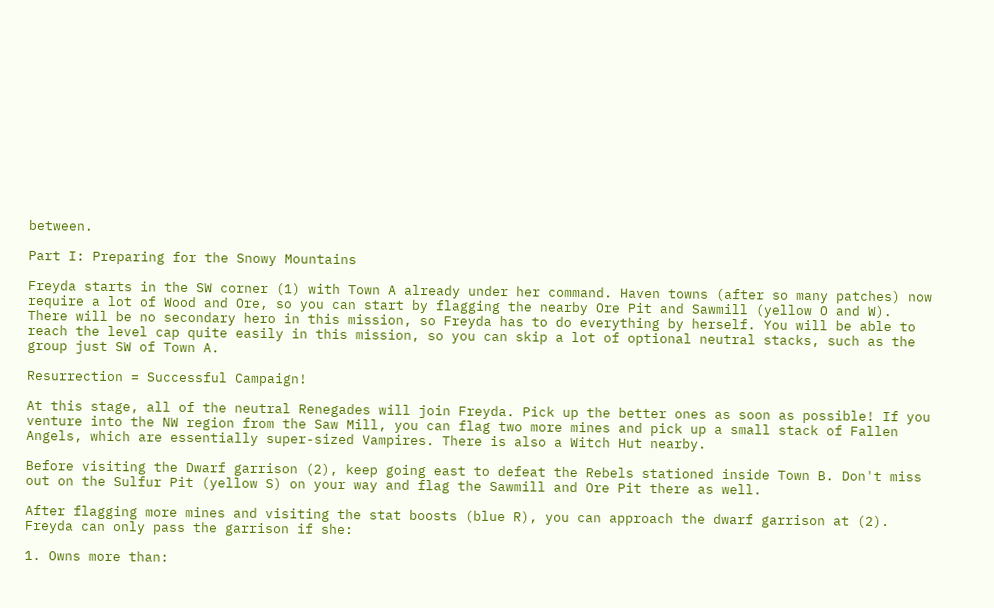between.

Part I: Preparing for the Snowy Mountains

Freyda starts in the SW corner (1) with Town A already under her command. Haven towns (after so many patches) now require a lot of Wood and Ore, so you can start by flagging the nearby Ore Pit and Sawmill (yellow O and W). There will be no secondary hero in this mission, so Freyda has to do everything by herself. You will be able to reach the level cap quite easily in this mission, so you can skip a lot of optional neutral stacks, such as the group just SW of Town A.

Resurrection = Successful Campaign!

At this stage, all of the neutral Renegades will join Freyda. Pick up the better ones as soon as possible! If you venture into the NW region from the Saw Mill, you can flag two more mines and pick up a small stack of Fallen Angels, which are essentially super-sized Vampires. There is also a Witch Hut nearby.

Before visiting the Dwarf garrison (2), keep going east to defeat the Rebels stationed inside Town B. Don't miss out on the Sulfur Pit (yellow S) on your way and flag the Sawmill and Ore Pit there as well.

After flagging more mines and visiting the stat boosts (blue R), you can approach the dwarf garrison at (2). Freyda can only pass the garrison if she:

1. Owns more than: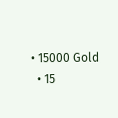• 15000 Gold
  • 15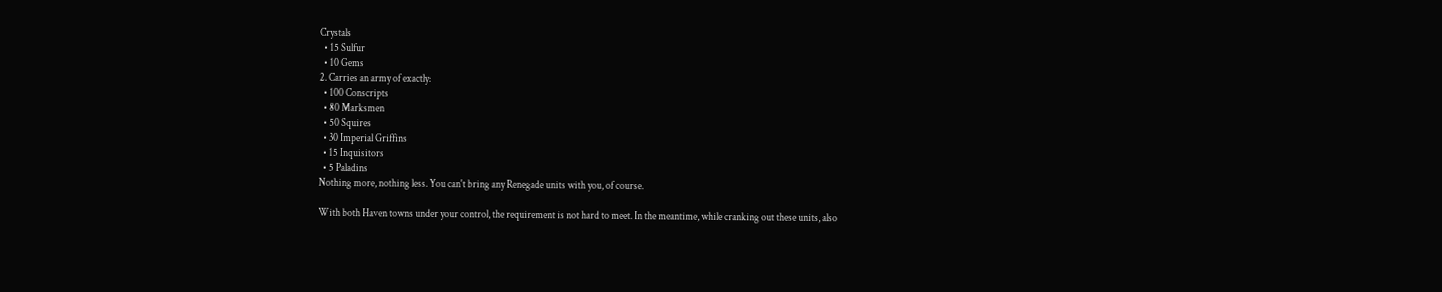Crystals
  • 15 Sulfur
  • 10 Gems
2. Carries an army of exactly:
  • 100 Conscripts
  • 80 Marksmen
  • 50 Squires
  • 30 Imperial Griffins
  • 15 Inquisitors
  • 5 Paladins
Nothing more, nothing less. You can't bring any Renegade units with you, of course.

With both Haven towns under your control, the requirement is not hard to meet. In the meantime, while cranking out these units, also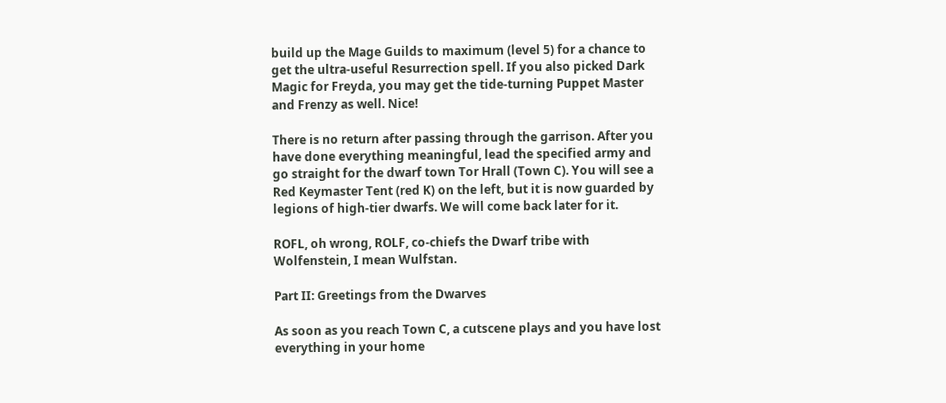build up the Mage Guilds to maximum (level 5) for a chance to get the ultra-useful Resurrection spell. If you also picked Dark Magic for Freyda, you may get the tide-turning Puppet Master and Frenzy as well. Nice!

There is no return after passing through the garrison. After you have done everything meaningful, lead the specified army and go straight for the dwarf town Tor Hrall (Town C). You will see a Red Keymaster Tent (red K) on the left, but it is now guarded by legions of high-tier dwarfs. We will come back later for it.

ROFL, oh wrong, ROLF, co-chiefs the Dwarf tribe with Wolfenstein, I mean Wulfstan.

Part II: Greetings from the Dwarves

As soon as you reach Town C, a cutscene plays and you have lost everything in your home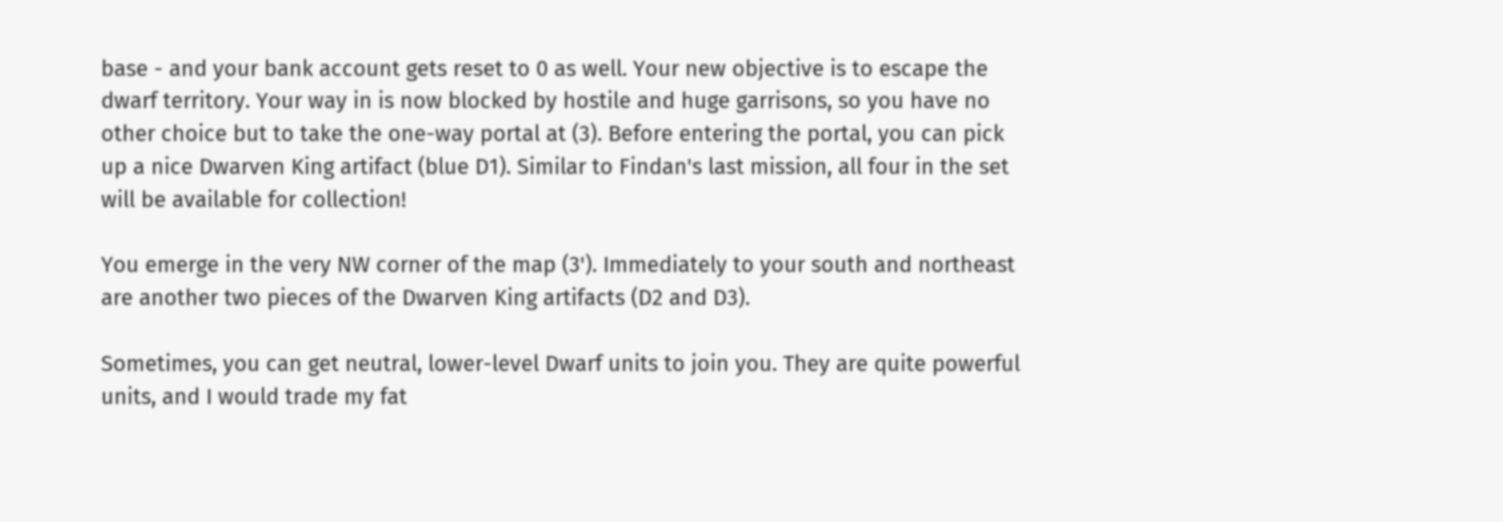base - and your bank account gets reset to 0 as well. Your new objective is to escape the dwarf territory. Your way in is now blocked by hostile and huge garrisons, so you have no other choice but to take the one-way portal at (3). Before entering the portal, you can pick up a nice Dwarven King artifact (blue D1). Similar to Findan's last mission, all four in the set will be available for collection!

You emerge in the very NW corner of the map (3'). Immediately to your south and northeast are another two pieces of the Dwarven King artifacts (D2 and D3).

Sometimes, you can get neutral, lower-level Dwarf units to join you. They are quite powerful units, and I would trade my fat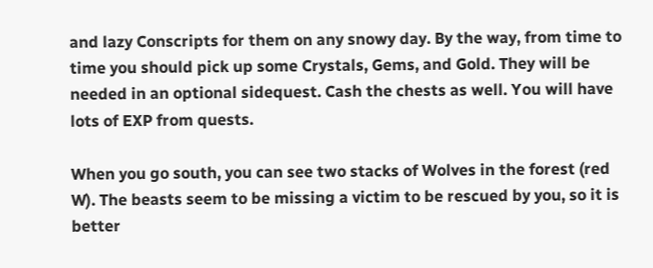and lazy Conscripts for them on any snowy day. By the way, from time to time you should pick up some Crystals, Gems, and Gold. They will be needed in an optional sidequest. Cash the chests as well. You will have lots of EXP from quests.

When you go south, you can see two stacks of Wolves in the forest (red W). The beasts seem to be missing a victim to be rescued by you, so it is better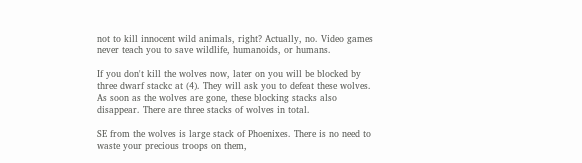not to kill innocent wild animals, right? Actually, no. Video games never teach you to save wildlife, humanoids, or humans.

If you don't kill the wolves now, later on you will be blocked by three dwarf stackc at (4). They will ask you to defeat these wolves. As soon as the wolves are gone, these blocking stacks also disappear. There are three stacks of wolves in total.

SE from the wolves is large stack of Phoenixes. There is no need to waste your precious troops on them,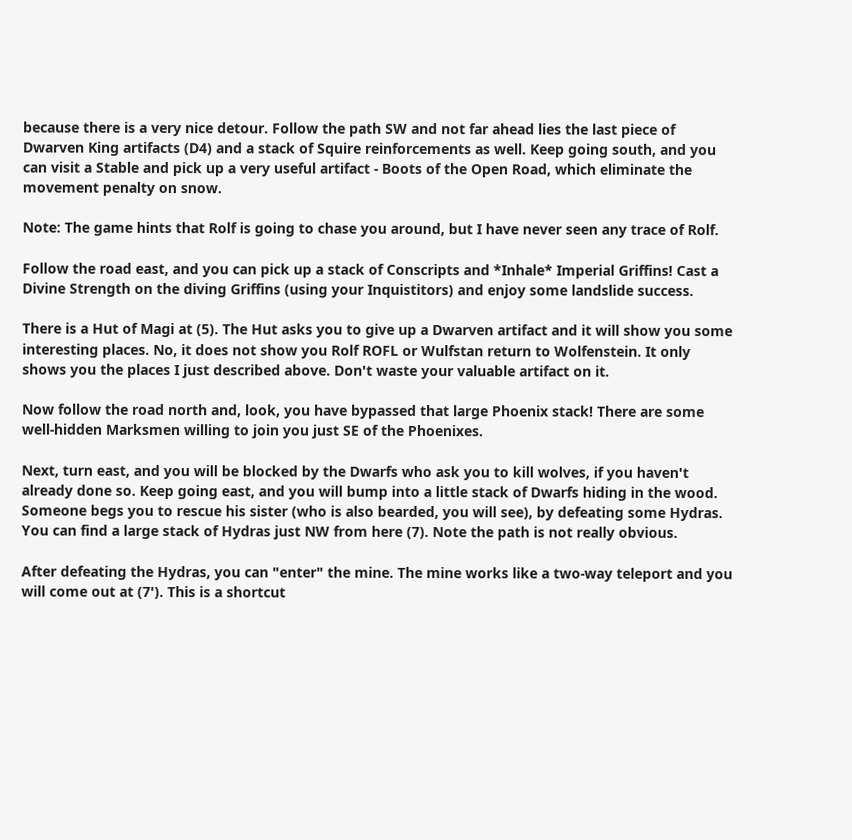because there is a very nice detour. Follow the path SW and not far ahead lies the last piece of Dwarven King artifacts (D4) and a stack of Squire reinforcements as well. Keep going south, and you can visit a Stable and pick up a very useful artifact - Boots of the Open Road, which eliminate the movement penalty on snow.

Note: The game hints that Rolf is going to chase you around, but I have never seen any trace of Rolf.

Follow the road east, and you can pick up a stack of Conscripts and *Inhale* Imperial Griffins! Cast a Divine Strength on the diving Griffins (using your Inquistitors) and enjoy some landslide success.

There is a Hut of Magi at (5). The Hut asks you to give up a Dwarven artifact and it will show you some interesting places. No, it does not show you Rolf ROFL or Wulfstan return to Wolfenstein. It only shows you the places I just described above. Don't waste your valuable artifact on it.

Now follow the road north and, look, you have bypassed that large Phoenix stack! There are some well-hidden Marksmen willing to join you just SE of the Phoenixes.

Next, turn east, and you will be blocked by the Dwarfs who ask you to kill wolves, if you haven't already done so. Keep going east, and you will bump into a little stack of Dwarfs hiding in the wood. Someone begs you to rescue his sister (who is also bearded, you will see), by defeating some Hydras. You can find a large stack of Hydras just NW from here (7). Note the path is not really obvious.

After defeating the Hydras, you can "enter" the mine. The mine works like a two-way teleport and you will come out at (7'). This is a shortcut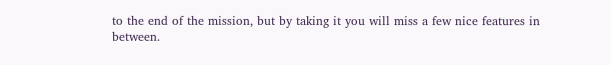to the end of the mission, but by taking it you will miss a few nice features in between.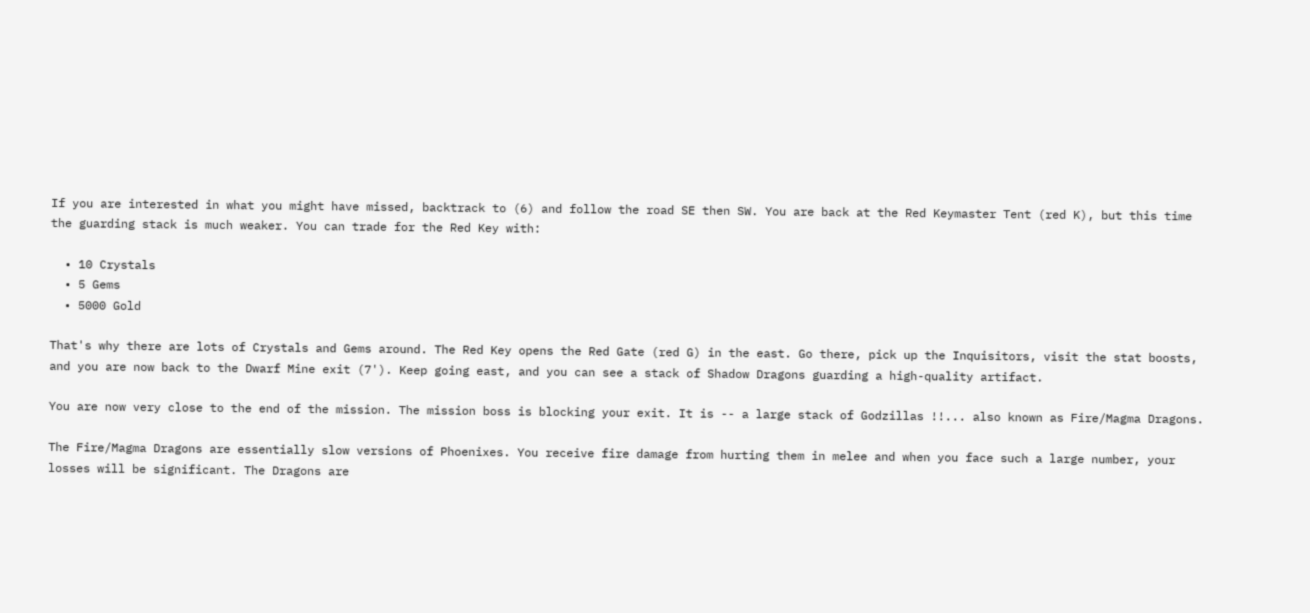If you are interested in what you might have missed, backtrack to (6) and follow the road SE then SW. You are back at the Red Keymaster Tent (red K), but this time the guarding stack is much weaker. You can trade for the Red Key with:

  • 10 Crystals
  • 5 Gems
  • 5000 Gold

That's why there are lots of Crystals and Gems around. The Red Key opens the Red Gate (red G) in the east. Go there, pick up the Inquisitors, visit the stat boosts, and you are now back to the Dwarf Mine exit (7'). Keep going east, and you can see a stack of Shadow Dragons guarding a high-quality artifact.

You are now very close to the end of the mission. The mission boss is blocking your exit. It is -- a large stack of Godzillas !!... also known as Fire/Magma Dragons.

The Fire/Magma Dragons are essentially slow versions of Phoenixes. You receive fire damage from hurting them in melee and when you face such a large number, your losses will be significant. The Dragons are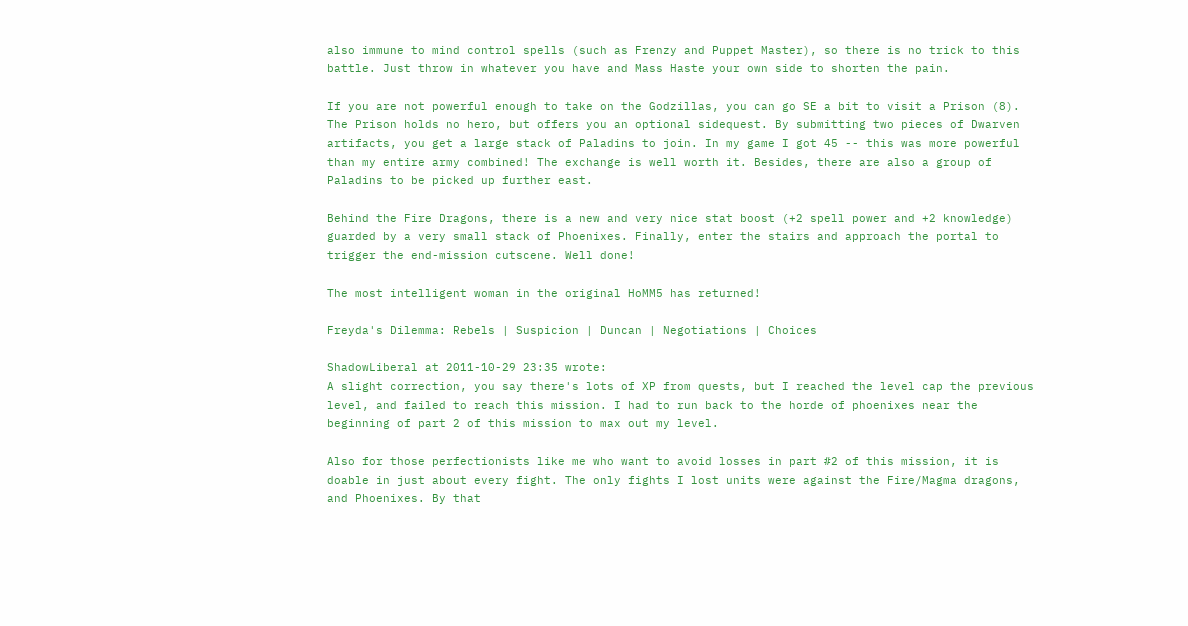also immune to mind control spells (such as Frenzy and Puppet Master), so there is no trick to this battle. Just throw in whatever you have and Mass Haste your own side to shorten the pain.

If you are not powerful enough to take on the Godzillas, you can go SE a bit to visit a Prison (8). The Prison holds no hero, but offers you an optional sidequest. By submitting two pieces of Dwarven artifacts, you get a large stack of Paladins to join. In my game I got 45 -- this was more powerful than my entire army combined! The exchange is well worth it. Besides, there are also a group of Paladins to be picked up further east.

Behind the Fire Dragons, there is a new and very nice stat boost (+2 spell power and +2 knowledge) guarded by a very small stack of Phoenixes. Finally, enter the stairs and approach the portal to trigger the end-mission cutscene. Well done!

The most intelligent woman in the original HoMM5 has returned!

Freyda's Dilemma: Rebels | Suspicion | Duncan | Negotiations | Choices

ShadowLiberal at 2011-10-29 23:35 wrote:
A slight correction, you say there's lots of XP from quests, but I reached the level cap the previous level, and failed to reach this mission. I had to run back to the horde of phoenixes near the beginning of part 2 of this mission to max out my level.

Also for those perfectionists like me who want to avoid losses in part #2 of this mission, it is doable in just about every fight. The only fights I lost units were against the Fire/Magma dragons, and Phoenixes. By that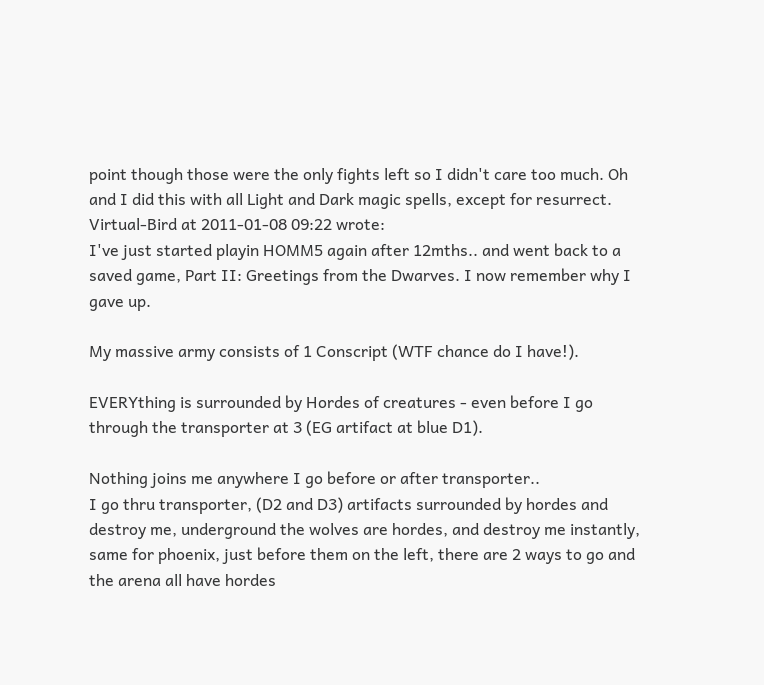point though those were the only fights left so I didn't care too much. Oh and I did this with all Light and Dark magic spells, except for resurrect.
Virtual-Bird at 2011-01-08 09:22 wrote:
I've just started playin HOMM5 again after 12mths.. and went back to a saved game, Part II: Greetings from the Dwarves. I now remember why I gave up.

My massive army consists of 1 Conscript (WTF chance do I have!).

EVERYthing is surrounded by Hordes of creatures - even before I go through the transporter at 3 (EG artifact at blue D1).

Nothing joins me anywhere I go before or after transporter..
I go thru transporter, (D2 and D3) artifacts surrounded by hordes and destroy me, underground the wolves are hordes, and destroy me instantly, same for phoenix, just before them on the left, there are 2 ways to go and the arena all have hordes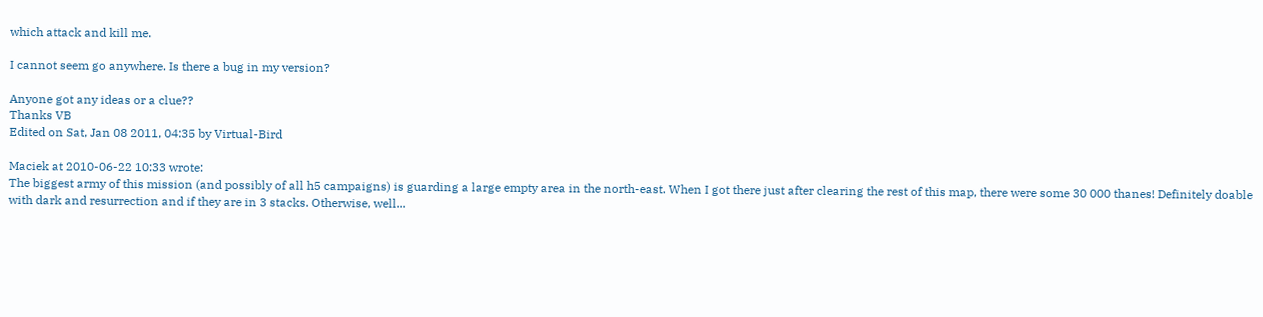which attack and kill me.

I cannot seem go anywhere. Is there a bug in my version?

Anyone got any ideas or a clue??
Thanks VB
Edited on Sat, Jan 08 2011, 04:35 by Virtual-Bird

Maciek at 2010-06-22 10:33 wrote:
The biggest army of this mission (and possibly of all h5 campaigns) is guarding a large empty area in the north-east. When I got there just after clearing the rest of this map, there were some 30 000 thanes! Definitely doable with dark and resurrection and if they are in 3 stacks. Otherwise, well...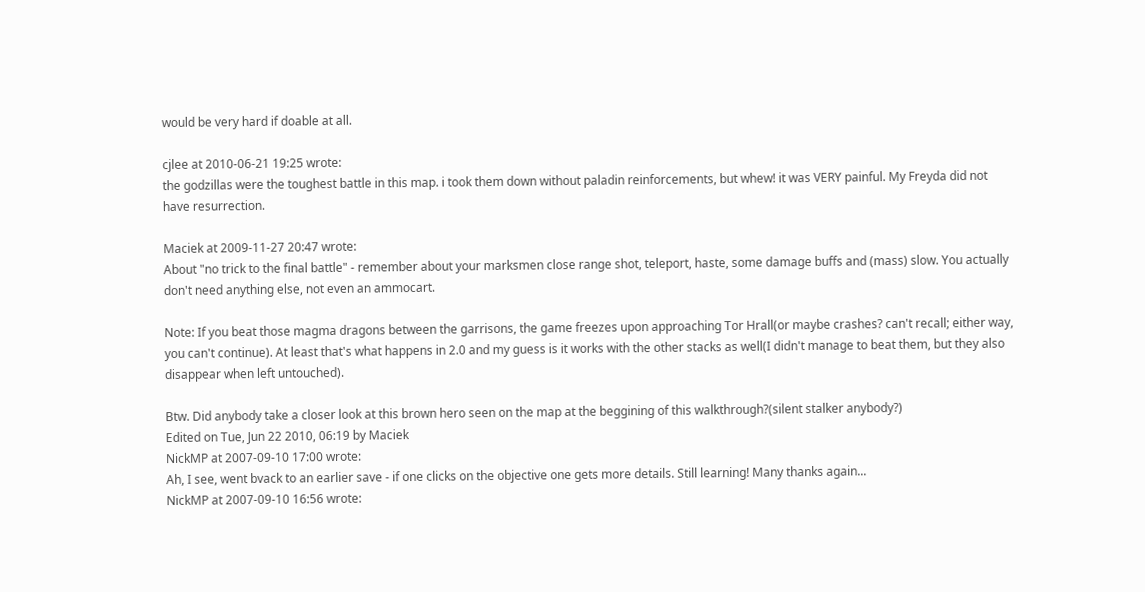would be very hard if doable at all.

cjlee at 2010-06-21 19:25 wrote:
the godzillas were the toughest battle in this map. i took them down without paladin reinforcements, but whew! it was VERY painful. My Freyda did not have resurrection.

Maciek at 2009-11-27 20:47 wrote:
About "no trick to the final battle" - remember about your marksmen close range shot, teleport, haste, some damage buffs and (mass) slow. You actually don't need anything else, not even an ammocart.

Note: If you beat those magma dragons between the garrisons, the game freezes upon approaching Tor Hrall(or maybe crashes? can't recall; either way, you can't continue). At least that's what happens in 2.0 and my guess is it works with the other stacks as well(I didn't manage to beat them, but they also disappear when left untouched).

Btw. Did anybody take a closer look at this brown hero seen on the map at the beggining of this walkthrough?(silent stalker anybody?)
Edited on Tue, Jun 22 2010, 06:19 by Maciek
NickMP at 2007-09-10 17:00 wrote:
Ah, I see, went bvack to an earlier save - if one clicks on the objective one gets more details. Still learning! Many thanks again...
NickMP at 2007-09-10 16:56 wrote: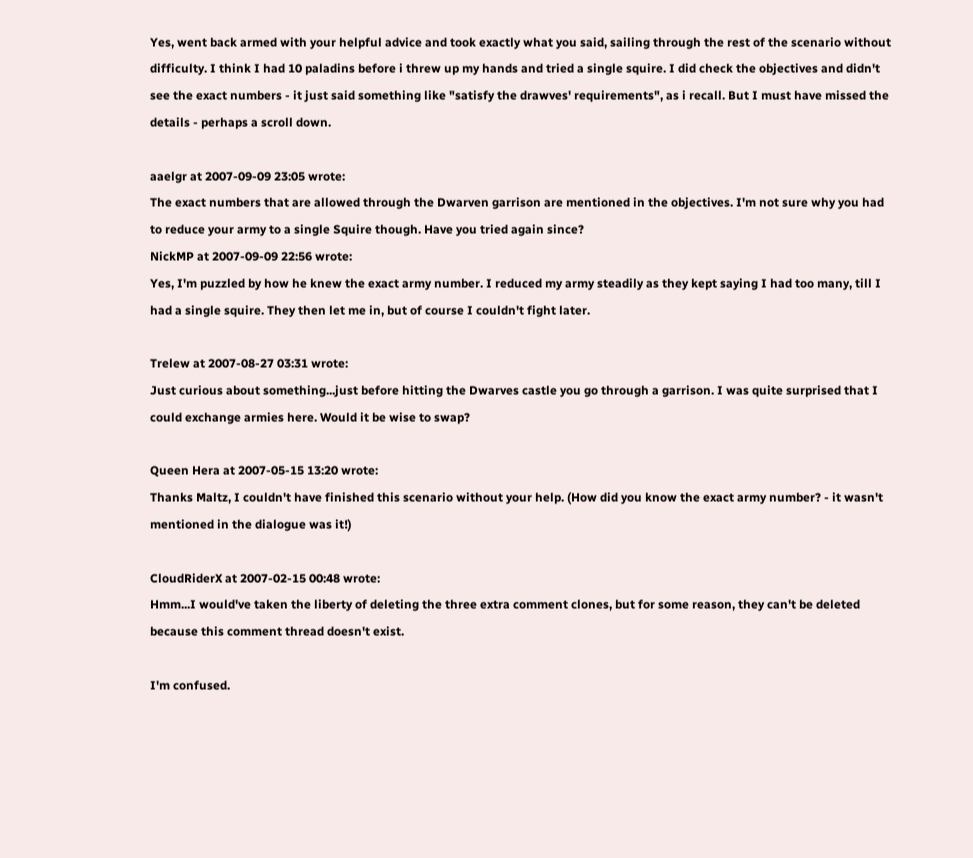Yes, went back armed with your helpful advice and took exactly what you said, sailing through the rest of the scenario without difficulty. I think I had 10 paladins before i threw up my hands and tried a single squire. I did check the objectives and didn't see the exact numbers - it just said something like "satisfy the drawves' requirements", as i recall. But I must have missed the details - perhaps a scroll down.

aaelgr at 2007-09-09 23:05 wrote:
The exact numbers that are allowed through the Dwarven garrison are mentioned in the objectives. I'm not sure why you had to reduce your army to a single Squire though. Have you tried again since?
NickMP at 2007-09-09 22:56 wrote:
Yes, I'm puzzled by how he knew the exact army number. I reduced my army steadily as they kept saying I had too many, till I had a single squire. They then let me in, but of course I couldn't fight later.

Trelew at 2007-08-27 03:31 wrote:
Just curious about something...just before hitting the Dwarves castle you go through a garrison. I was quite surprised that I could exchange armies here. Would it be wise to swap?

Queen Hera at 2007-05-15 13:20 wrote:
Thanks Maltz, I couldn't have finished this scenario without your help. (How did you know the exact army number? - it wasn't mentioned in the dialogue was it!)

CloudRiderX at 2007-02-15 00:48 wrote:
Hmm...I would've taken the liberty of deleting the three extra comment clones, but for some reason, they can't be deleted because this comment thread doesn't exist.

I'm confused.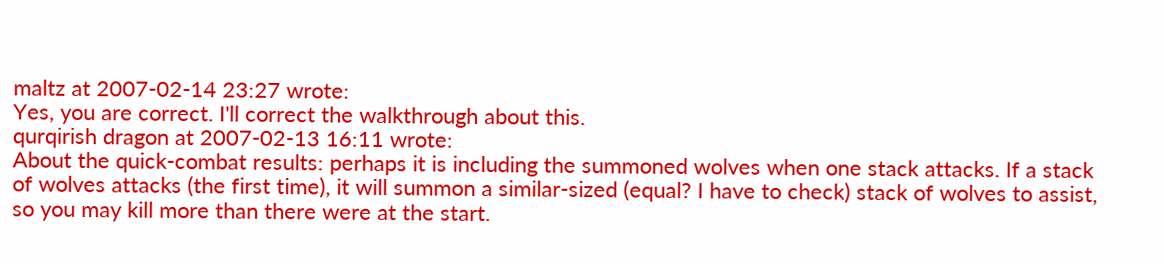maltz at 2007-02-14 23:27 wrote:
Yes, you are correct. I'll correct the walkthrough about this.
qurqirish dragon at 2007-02-13 16:11 wrote:
About the quick-combat results: perhaps it is including the summoned wolves when one stack attacks. If a stack of wolves attacks (the first time), it will summon a similar-sized (equal? I have to check) stack of wolves to assist, so you may kill more than there were at the start.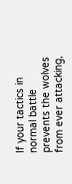If your tactics in normal battle prevents the wolves from ever attacking,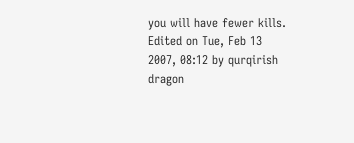you will have fewer kills.
Edited on Tue, Feb 13 2007, 08:12 by qurqirish dragon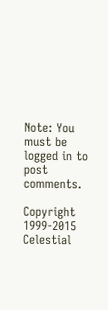Note: You must be logged in to post comments.

Copyright 1999-2015 Celestial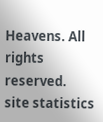Heavens. All rights reserved.
site statistics